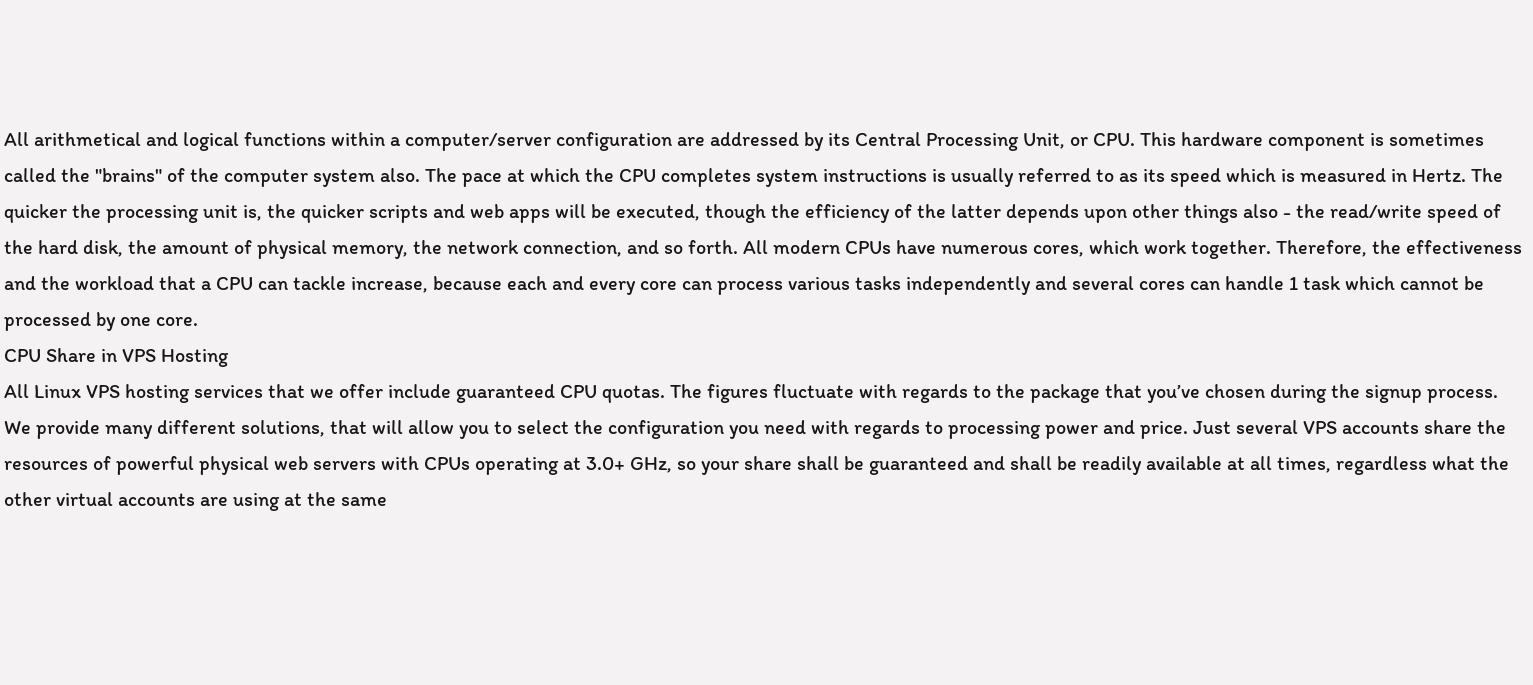All arithmetical and logical functions within a computer/server configuration are addressed by its Central Processing Unit, or CPU. This hardware component is sometimes called the "brains" of the computer system also. The pace at which the CPU completes system instructions is usually referred to as its speed which is measured in Hertz. The quicker the processing unit is, the quicker scripts and web apps will be executed, though the efficiency of the latter depends upon other things also - the read/write speed of the hard disk, the amount of physical memory, the network connection, and so forth. All modern CPUs have numerous cores, which work together. Therefore, the effectiveness and the workload that a CPU can tackle increase, because each and every core can process various tasks independently and several cores can handle 1 task which cannot be processed by one core.
CPU Share in VPS Hosting
All Linux VPS hosting services that we offer include guaranteed CPU quotas. The figures fluctuate with regards to the package that you’ve chosen during the signup process. We provide many different solutions, that will allow you to select the configuration you need with regards to processing power and price. Just several VPS accounts share the resources of powerful physical web servers with CPUs operating at 3.0+ GHz, so your share shall be guaranteed and shall be readily available at all times, regardless what the other virtual accounts are using at the same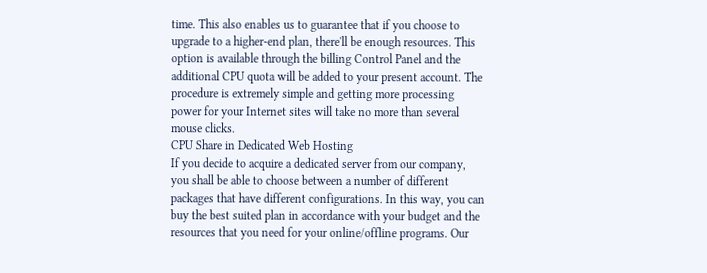time. This also enables us to guarantee that if you choose to upgrade to a higher-end plan, there'll be enough resources. This option is available through the billing Control Panel and the additional CPU quota will be added to your present account. The procedure is extremely simple and getting more processing power for your Internet sites will take no more than several mouse clicks.
CPU Share in Dedicated Web Hosting
If you decide to acquire a dedicated server from our company, you shall be able to choose between a number of different packages that have different configurations. In this way, you can buy the best suited plan in accordance with your budget and the resources that you need for your online/offline programs. Our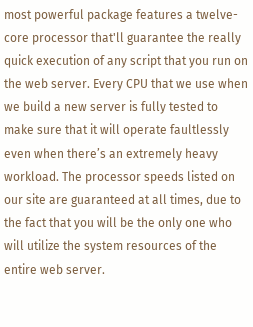most powerful package features a twelve-core processor that'll guarantee the really quick execution of any script that you run on the web server. Every CPU that we use when we build a new server is fully tested to make sure that it will operate faultlessly even when there’s an extremely heavy workload. The processor speeds listed on our site are guaranteed at all times, due to the fact that you will be the only one who will utilize the system resources of the entire web server.